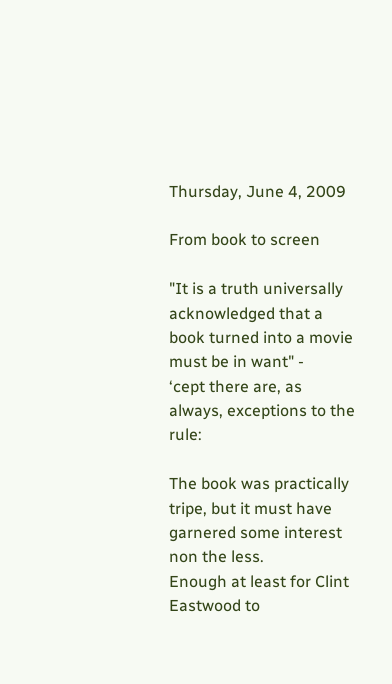Thursday, June 4, 2009

From book to screen

"It is a truth universally acknowledged that a book turned into a movie must be in want" -
‘cept there are, as always, exceptions to the rule:

The book was practically tripe, but it must have garnered some interest non the less.
Enough at least for Clint Eastwood to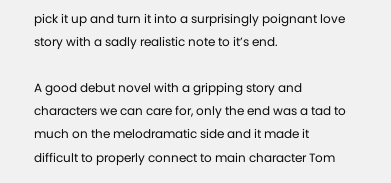pick it up and turn it into a surprisingly poignant love story with a sadly realistic note to it’s end.

A good debut novel with a gripping story and characters we can care for, only the end was a tad to much on the melodramatic side and it made it difficult to properly connect to main character Tom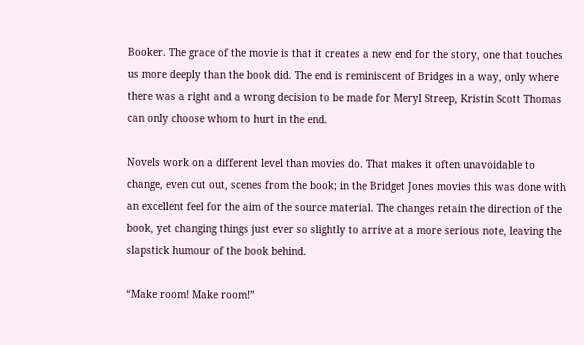Booker. The grace of the movie is that it creates a new end for the story, one that touches us more deeply than the book did. The end is reminiscent of Bridges in a way, only where there was a right and a wrong decision to be made for Meryl Streep, Kristin Scott Thomas can only choose whom to hurt in the end.

Novels work on a different level than movies do. That makes it often unavoidable to change, even cut out, scenes from the book; in the Bridget Jones movies this was done with an excellent feel for the aim of the source material. The changes retain the direction of the book, yet changing things just ever so slightly to arrive at a more serious note, leaving the slapstick humour of the book behind.

“Make room! Make room!”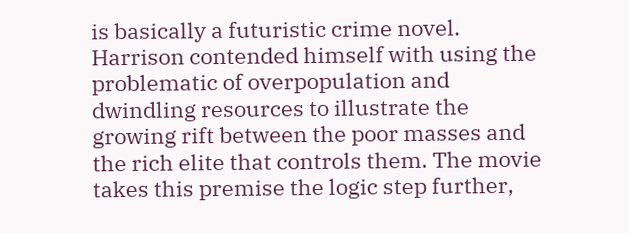is basically a futuristic crime novel. Harrison contended himself with using the problematic of overpopulation and dwindling resources to illustrate the growing rift between the poor masses and the rich elite that controls them. The movie takes this premise the logic step further,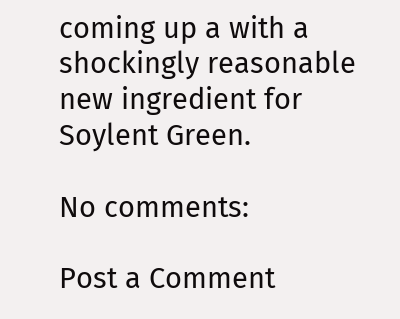coming up a with a shockingly reasonable new ingredient for Soylent Green.

No comments:

Post a Comment